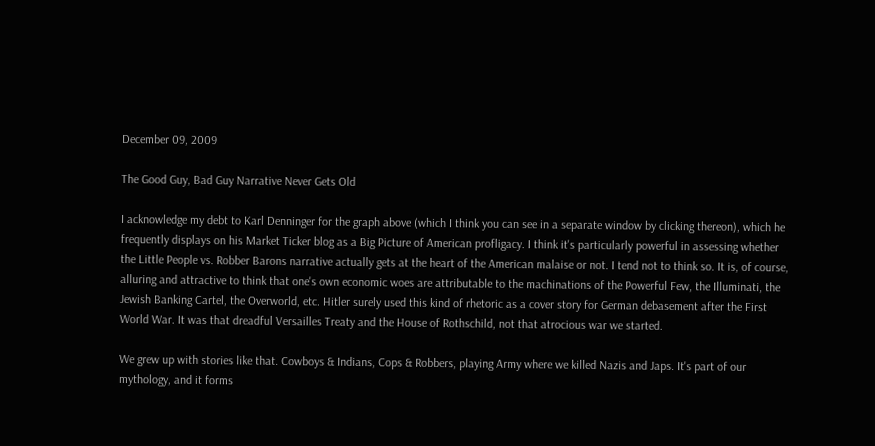December 09, 2009

The Good Guy, Bad Guy Narrative Never Gets Old

I acknowledge my debt to Karl Denninger for the graph above (which I think you can see in a separate window by clicking thereon), which he frequently displays on his Market Ticker blog as a Big Picture of American profligacy. I think it's particularly powerful in assessing whether the Little People vs. Robber Barons narrative actually gets at the heart of the American malaise or not. I tend not to think so. It is, of course, alluring and attractive to think that one's own economic woes are attributable to the machinations of the Powerful Few, the Illuminati, the Jewish Banking Cartel, the Overworld, etc. Hitler surely used this kind of rhetoric as a cover story for German debasement after the First World War. It was that dreadful Versailles Treaty and the House of Rothschild, not that atrocious war we started.

We grew up with stories like that. Cowboys & Indians, Cops & Robbers, playing Army where we killed Nazis and Japs. It's part of our mythology, and it forms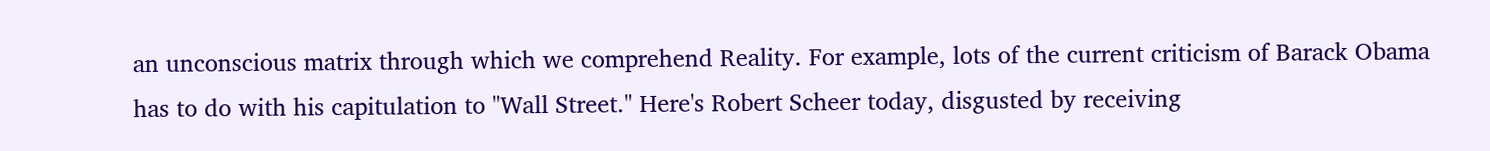an unconscious matrix through which we comprehend Reality. For example, lots of the current criticism of Barack Obama has to do with his capitulation to "Wall Street." Here's Robert Scheer today, disgusted by receiving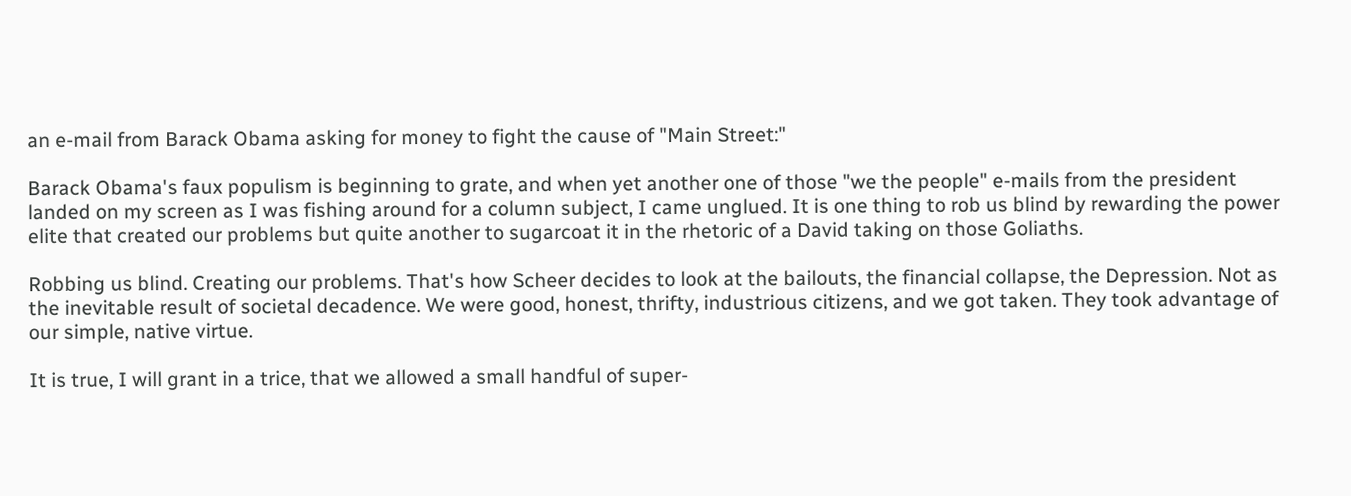an e-mail from Barack Obama asking for money to fight the cause of "Main Street:"

Barack Obama's faux populism is beginning to grate, and when yet another one of those "we the people" e-mails from the president landed on my screen as I was fishing around for a column subject, I came unglued. It is one thing to rob us blind by rewarding the power elite that created our problems but quite another to sugarcoat it in the rhetoric of a David taking on those Goliaths.

Robbing us blind. Creating our problems. That's how Scheer decides to look at the bailouts, the financial collapse, the Depression. Not as the inevitable result of societal decadence. We were good, honest, thrifty, industrious citizens, and we got taken. They took advantage of our simple, native virtue.

It is true, I will grant in a trice, that we allowed a small handful of super-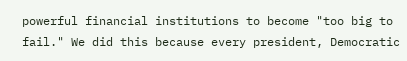powerful financial institutions to become "too big to fail." We did this because every president, Democratic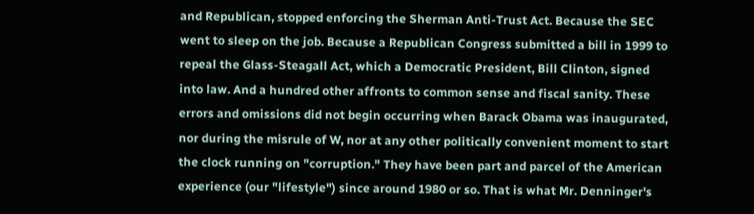and Republican, stopped enforcing the Sherman Anti-Trust Act. Because the SEC went to sleep on the job. Because a Republican Congress submitted a bill in 1999 to repeal the Glass-Steagall Act, which a Democratic President, Bill Clinton, signed into law. And a hundred other affronts to common sense and fiscal sanity. These errors and omissions did not begin occurring when Barack Obama was inaugurated, nor during the misrule of W, nor at any other politically convenient moment to start the clock running on "corruption." They have been part and parcel of the American experience (our "lifestyle") since around 1980 or so. That is what Mr. Denninger's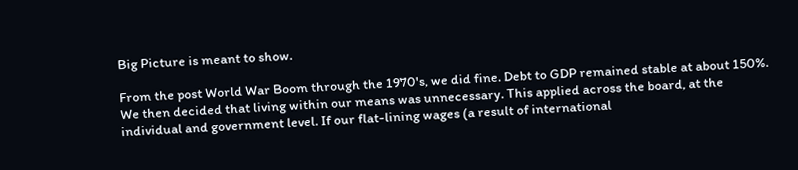Big Picture is meant to show.

From the post World War Boom through the 1970's, we did fine. Debt to GDP remained stable at about 150%. We then decided that living within our means was unnecessary. This applied across the board, at the individual and government level. If our flat-lining wages (a result of international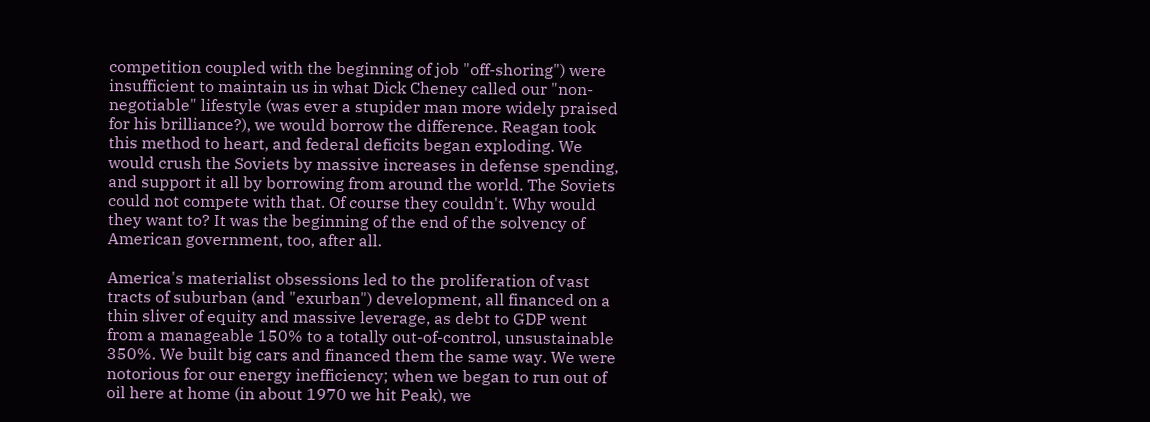competition coupled with the beginning of job "off-shoring") were insufficient to maintain us in what Dick Cheney called our "non-negotiable" lifestyle (was ever a stupider man more widely praised for his brilliance?), we would borrow the difference. Reagan took this method to heart, and federal deficits began exploding. We would crush the Soviets by massive increases in defense spending, and support it all by borrowing from around the world. The Soviets could not compete with that. Of course they couldn't. Why would they want to? It was the beginning of the end of the solvency of American government, too, after all.

America's materialist obsessions led to the proliferation of vast tracts of suburban (and "exurban") development, all financed on a thin sliver of equity and massive leverage, as debt to GDP went from a manageable 150% to a totally out-of-control, unsustainable 350%. We built big cars and financed them the same way. We were notorious for our energy inefficiency; when we began to run out of oil here at home (in about 1970 we hit Peak), we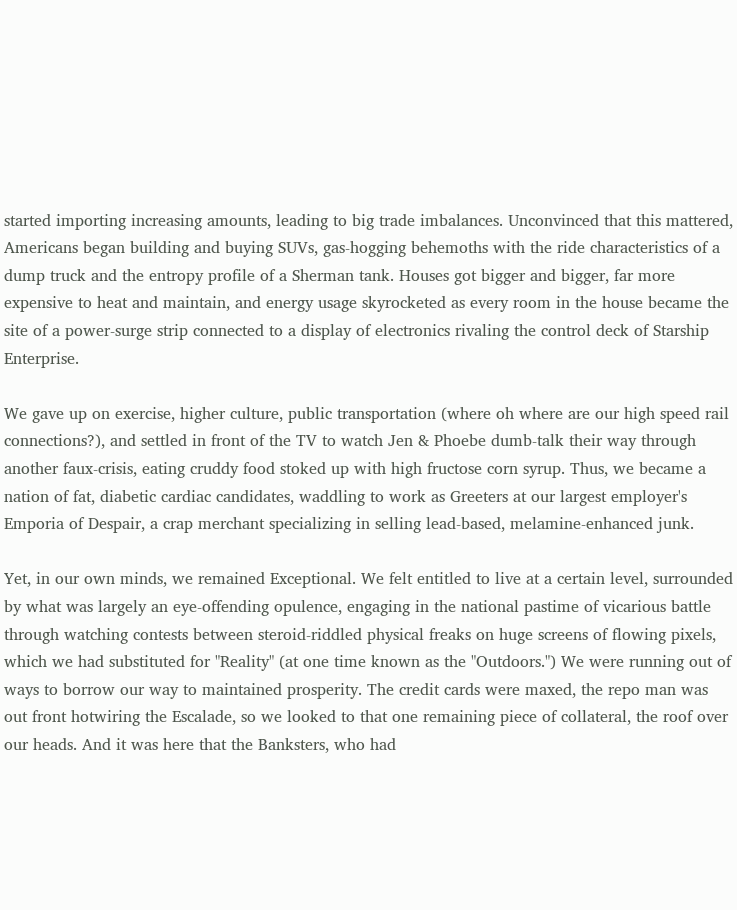started importing increasing amounts, leading to big trade imbalances. Unconvinced that this mattered, Americans began building and buying SUVs, gas-hogging behemoths with the ride characteristics of a dump truck and the entropy profile of a Sherman tank. Houses got bigger and bigger, far more expensive to heat and maintain, and energy usage skyrocketed as every room in the house became the site of a power-surge strip connected to a display of electronics rivaling the control deck of Starship Enterprise.

We gave up on exercise, higher culture, public transportation (where oh where are our high speed rail connections?), and settled in front of the TV to watch Jen & Phoebe dumb-talk their way through another faux-crisis, eating cruddy food stoked up with high fructose corn syrup. Thus, we became a nation of fat, diabetic cardiac candidates, waddling to work as Greeters at our largest employer's Emporia of Despair, a crap merchant specializing in selling lead-based, melamine-enhanced junk.

Yet, in our own minds, we remained Exceptional. We felt entitled to live at a certain level, surrounded by what was largely an eye-offending opulence, engaging in the national pastime of vicarious battle through watching contests between steroid-riddled physical freaks on huge screens of flowing pixels, which we had substituted for "Reality" (at one time known as the "Outdoors.") We were running out of ways to borrow our way to maintained prosperity. The credit cards were maxed, the repo man was out front hotwiring the Escalade, so we looked to that one remaining piece of collateral, the roof over our heads. And it was here that the Banksters, who had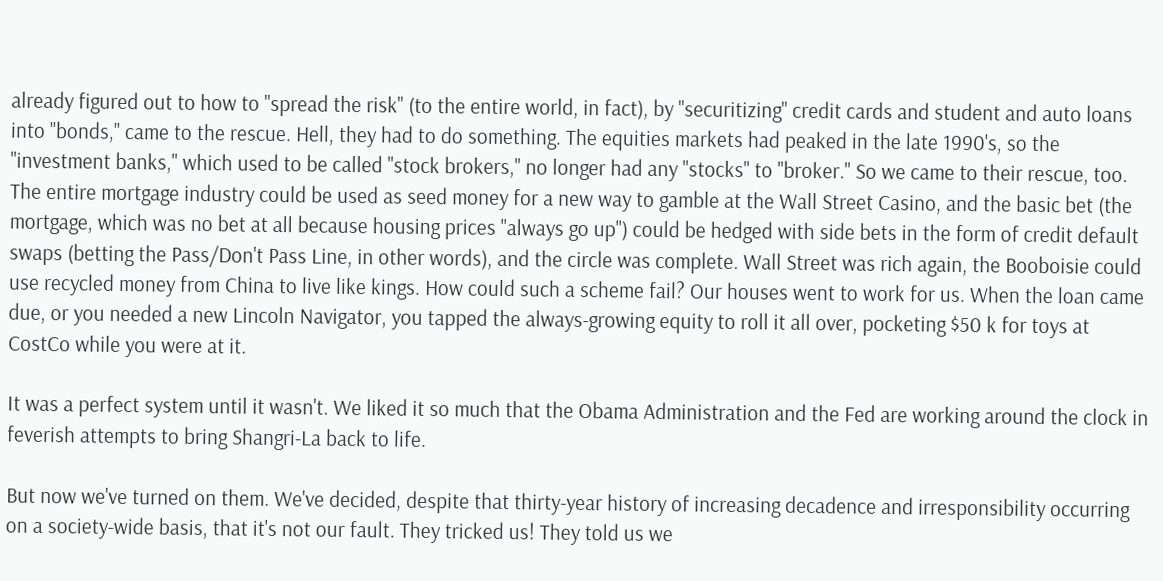already figured out to how to "spread the risk" (to the entire world, in fact), by "securitizing" credit cards and student and auto loans into "bonds," came to the rescue. Hell, they had to do something. The equities markets had peaked in the late 1990's, so the "investment banks," which used to be called "stock brokers," no longer had any "stocks" to "broker." So we came to their rescue, too. The entire mortgage industry could be used as seed money for a new way to gamble at the Wall Street Casino, and the basic bet (the mortgage, which was no bet at all because housing prices "always go up") could be hedged with side bets in the form of credit default swaps (betting the Pass/Don't Pass Line, in other words), and the circle was complete. Wall Street was rich again, the Booboisie could use recycled money from China to live like kings. How could such a scheme fail? Our houses went to work for us. When the loan came due, or you needed a new Lincoln Navigator, you tapped the always-growing equity to roll it all over, pocketing $50 k for toys at CostCo while you were at it.

It was a perfect system until it wasn't. We liked it so much that the Obama Administration and the Fed are working around the clock in feverish attempts to bring Shangri-La back to life.

But now we've turned on them. We've decided, despite that thirty-year history of increasing decadence and irresponsibility occurring on a society-wide basis, that it's not our fault. They tricked us! They told us we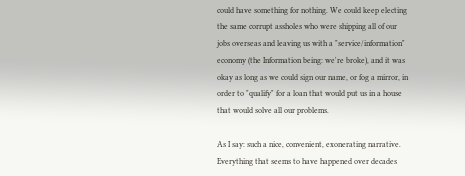could have something for nothing. We could keep electing the same corrupt assholes who were shipping all of our jobs overseas and leaving us with a "service/information" economy (the Information being: we're broke), and it was okay as long as we could sign our name, or fog a mirror, in order to "qualify" for a loan that would put us in a house that would solve all our problems.

As I say: such a nice, convenient, exonerating narrative. Everything that seems to have happened over decades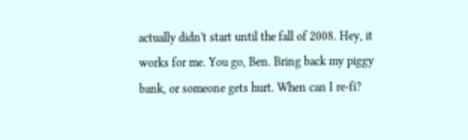actually didn't start until the fall of 2008. Hey, it works for me. You go, Ben. Bring back my piggy bank, or someone gets hurt. When can I re-fi?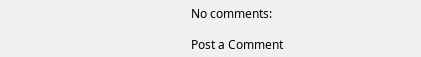No comments:

Post a Comment